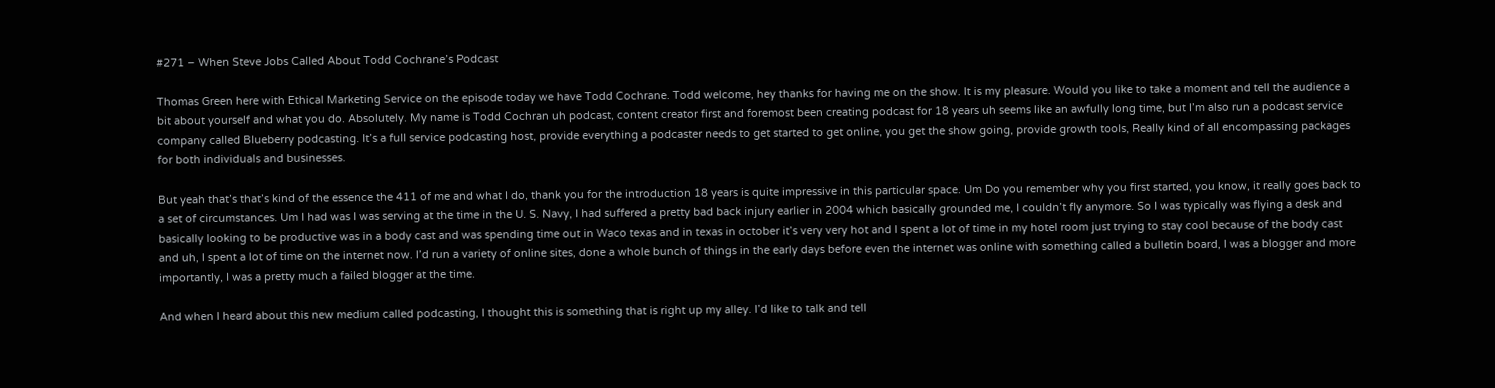#271 – When Steve Jobs Called About Todd Cochrane’s Podcast

Thomas Green here with Ethical Marketing Service on the episode today we have Todd Cochrane. Todd welcome, hey thanks for having me on the show. It is my pleasure. Would you like to take a moment and tell the audience a bit about yourself and what you do. Absolutely. My name is Todd Cochran uh podcast, content creator first and foremost been creating podcast for 18 years uh seems like an awfully long time, but I’m also run a podcast service company called Blueberry podcasting. It’s a full service podcasting host, provide everything a podcaster needs to get started to get online, you get the show going, provide growth tools, Really kind of all encompassing packages for both individuals and businesses.

But yeah that’s that’s kind of the essence the 411 of me and what I do, thank you for the introduction 18 years is quite impressive in this particular space. Um Do you remember why you first started, you know, it really goes back to a set of circumstances. Um I had was I was serving at the time in the U. S. Navy, I had suffered a pretty bad back injury earlier in 2004 which basically grounded me, I couldn’t fly anymore. So I was typically was flying a desk and basically looking to be productive was in a body cast and was spending time out in Waco texas and in texas in october it’s very very hot and I spent a lot of time in my hotel room just trying to stay cool because of the body cast and uh, I spent a lot of time on the internet now. I’d run a variety of online sites, done a whole bunch of things in the early days before even the internet was online with something called a bulletin board, I was a blogger and more importantly, I was a pretty much a failed blogger at the time.

And when I heard about this new medium called podcasting, I thought this is something that is right up my alley. I’d like to talk and tell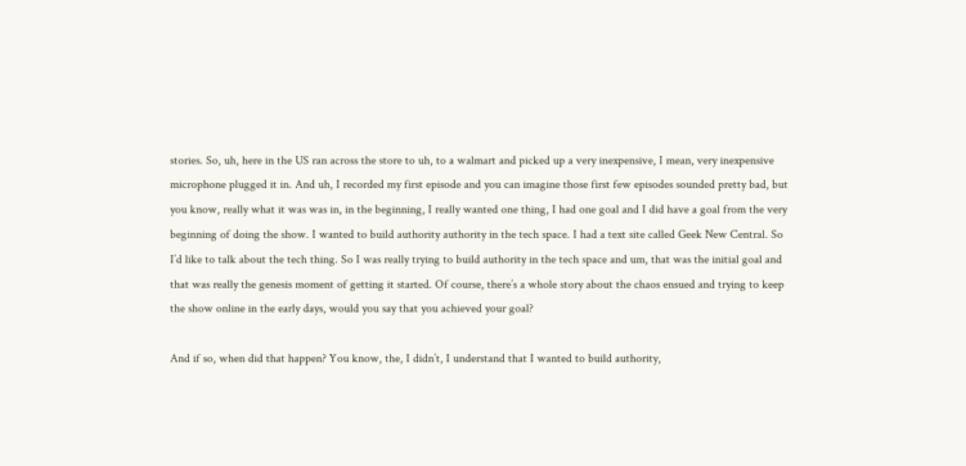stories. So, uh, here in the US ran across the store to uh, to a walmart and picked up a very inexpensive, I mean, very inexpensive microphone plugged it in. And uh, I recorded my first episode and you can imagine those first few episodes sounded pretty bad, but you know, really what it was was in, in the beginning, I really wanted one thing, I had one goal and I did have a goal from the very beginning of doing the show. I wanted to build authority authority in the tech space. I had a text site called Geek New Central. So I’d like to talk about the tech thing. So I was really trying to build authority in the tech space and um, that was the initial goal and that was really the genesis moment of getting it started. Of course, there’s a whole story about the chaos ensued and trying to keep the show online in the early days, would you say that you achieved your goal?

And if so, when did that happen? You know, the, I didn’t, I understand that I wanted to build authority,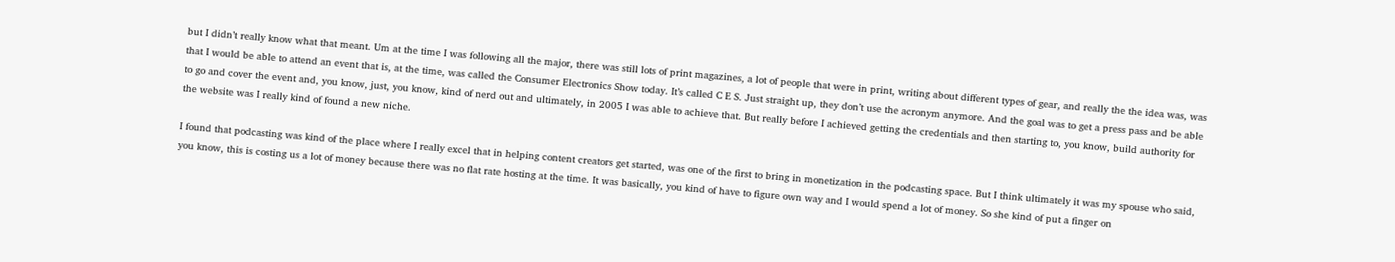but I didn’t really know what that meant. Um at the time I was following all the major, there was still lots of print magazines, a lot of people that were in print, writing about different types of gear, and really the the idea was, was that I would be able to attend an event that is, at the time, was called the Consumer Electronics Show today. It’s called C E S. Just straight up, they don’t use the acronym anymore. And the goal was to get a press pass and be able to go and cover the event and, you know, just, you know, kind of nerd out and ultimately, in 2005 I was able to achieve that. But really before I achieved getting the credentials and then starting to, you know, build authority for the website was I really kind of found a new niche.

I found that podcasting was kind of the place where I really excel that in helping content creators get started, was one of the first to bring in monetization in the podcasting space. But I think ultimately it was my spouse who said, you know, this is costing us a lot of money because there was no flat rate hosting at the time. It was basically, you kind of have to figure own way and I would spend a lot of money. So she kind of put a finger on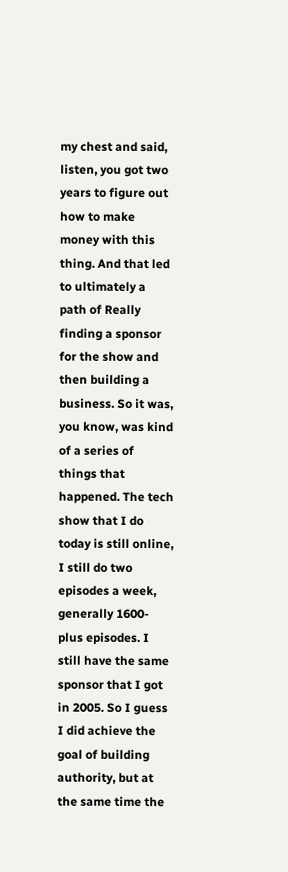my chest and said, listen, you got two years to figure out how to make money with this thing. And that led to ultimately a path of Really finding a sponsor for the show and then building a business. So it was, you know, was kind of a series of things that happened. The tech show that I do today is still online, I still do two episodes a week, generally 1600-plus episodes. I still have the same sponsor that I got in 2005. So I guess I did achieve the goal of building authority, but at the same time the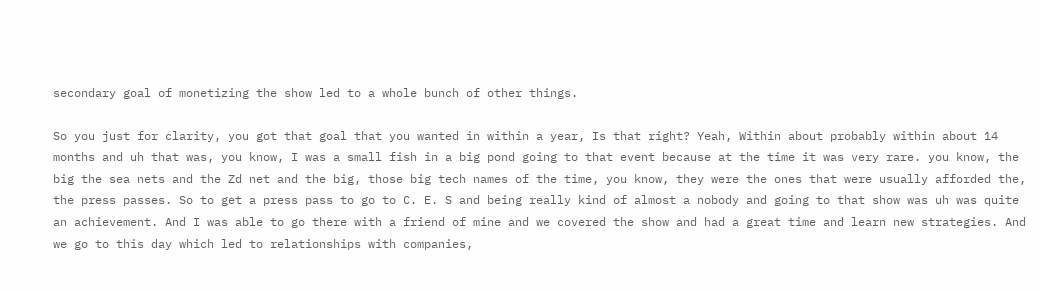secondary goal of monetizing the show led to a whole bunch of other things.

So you just for clarity, you got that goal that you wanted in within a year, Is that right? Yeah, Within about probably within about 14 months and uh that was, you know, I was a small fish in a big pond going to that event because at the time it was very rare. you know, the big the sea nets and the Zd net and the big, those big tech names of the time, you know, they were the ones that were usually afforded the, the press passes. So to get a press pass to go to C. E. S and being really kind of almost a nobody and going to that show was uh was quite an achievement. And I was able to go there with a friend of mine and we covered the show and had a great time and learn new strategies. And we go to this day which led to relationships with companies,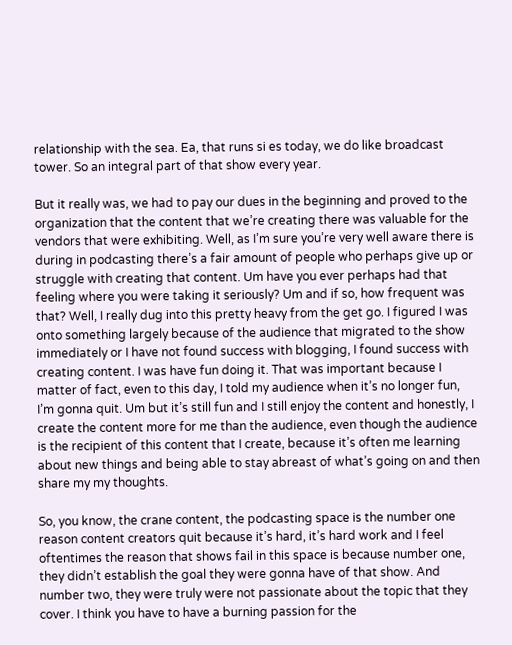relationship with the sea. Ea, that runs si es today, we do like broadcast tower. So an integral part of that show every year.

But it really was, we had to pay our dues in the beginning and proved to the organization that the content that we’re creating there was valuable for the vendors that were exhibiting. Well, as I’m sure you’re very well aware there is during in podcasting there’s a fair amount of people who perhaps give up or struggle with creating that content. Um have you ever perhaps had that feeling where you were taking it seriously? Um and if so, how frequent was that? Well, I really dug into this pretty heavy from the get go. I figured I was onto something largely because of the audience that migrated to the show immediately or I have not found success with blogging, I found success with creating content. I was have fun doing it. That was important because I matter of fact, even to this day, I told my audience when it’s no longer fun, I’m gonna quit. Um but it’s still fun and I still enjoy the content and honestly, I create the content more for me than the audience, even though the audience is the recipient of this content that I create, because it’s often me learning about new things and being able to stay abreast of what’s going on and then share my my thoughts.

So, you know, the crane content, the podcasting space is the number one reason content creators quit because it’s hard, it’s hard work and I feel oftentimes the reason that shows fail in this space is because number one, they didn’t establish the goal they were gonna have of that show. And number two, they were truly were not passionate about the topic that they cover. I think you have to have a burning passion for the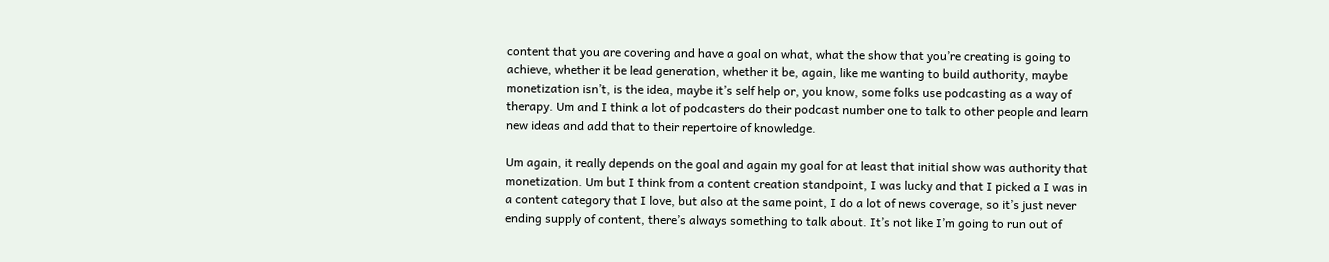content that you are covering and have a goal on what, what the show that you’re creating is going to achieve, whether it be lead generation, whether it be, again, like me wanting to build authority, maybe monetization isn’t, is the idea, maybe it’s self help or, you know, some folks use podcasting as a way of therapy. Um and I think a lot of podcasters do their podcast number one to talk to other people and learn new ideas and add that to their repertoire of knowledge.

Um again, it really depends on the goal and again my goal for at least that initial show was authority that monetization. Um but I think from a content creation standpoint, I was lucky and that I picked a I was in a content category that I love, but also at the same point, I do a lot of news coverage, so it’s just never ending supply of content, there’s always something to talk about. It’s not like I’m going to run out of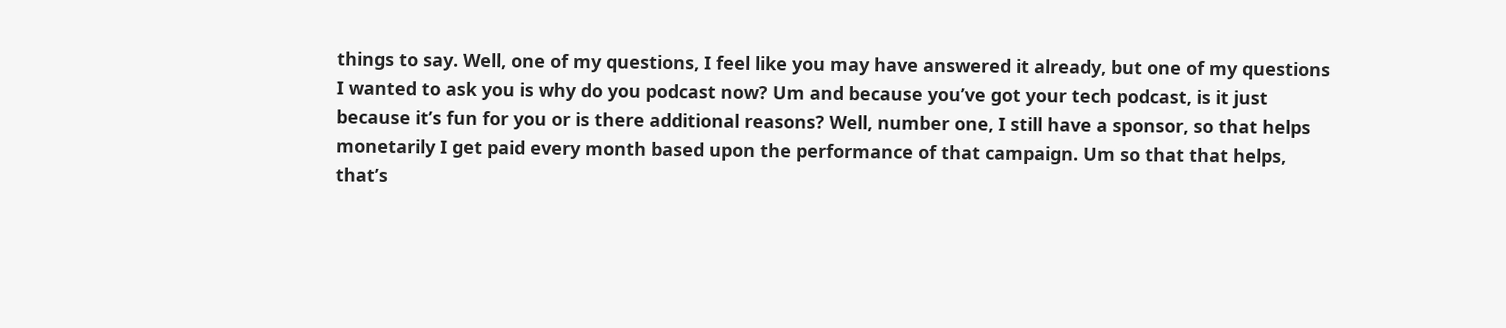things to say. Well, one of my questions, I feel like you may have answered it already, but one of my questions I wanted to ask you is why do you podcast now? Um and because you’ve got your tech podcast, is it just because it’s fun for you or is there additional reasons? Well, number one, I still have a sponsor, so that helps monetarily I get paid every month based upon the performance of that campaign. Um so that that helps, that’s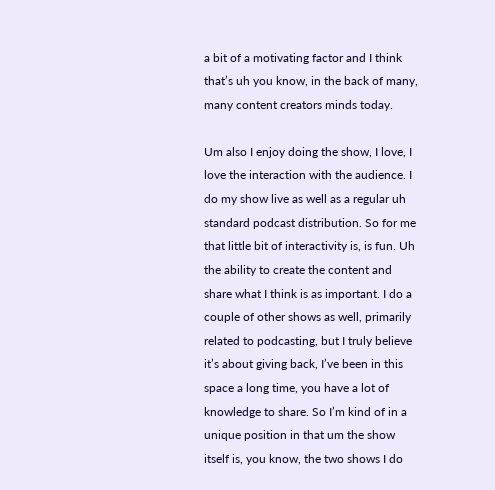a bit of a motivating factor and I think that’s uh you know, in the back of many, many content creators minds today.

Um also I enjoy doing the show, I love, I love the interaction with the audience. I do my show live as well as a regular uh standard podcast distribution. So for me that little bit of interactivity is, is fun. Uh the ability to create the content and share what I think is as important. I do a couple of other shows as well, primarily related to podcasting, but I truly believe it’s about giving back, I’ve been in this space a long time, you have a lot of knowledge to share. So I’m kind of in a unique position in that um the show itself is, you know, the two shows I do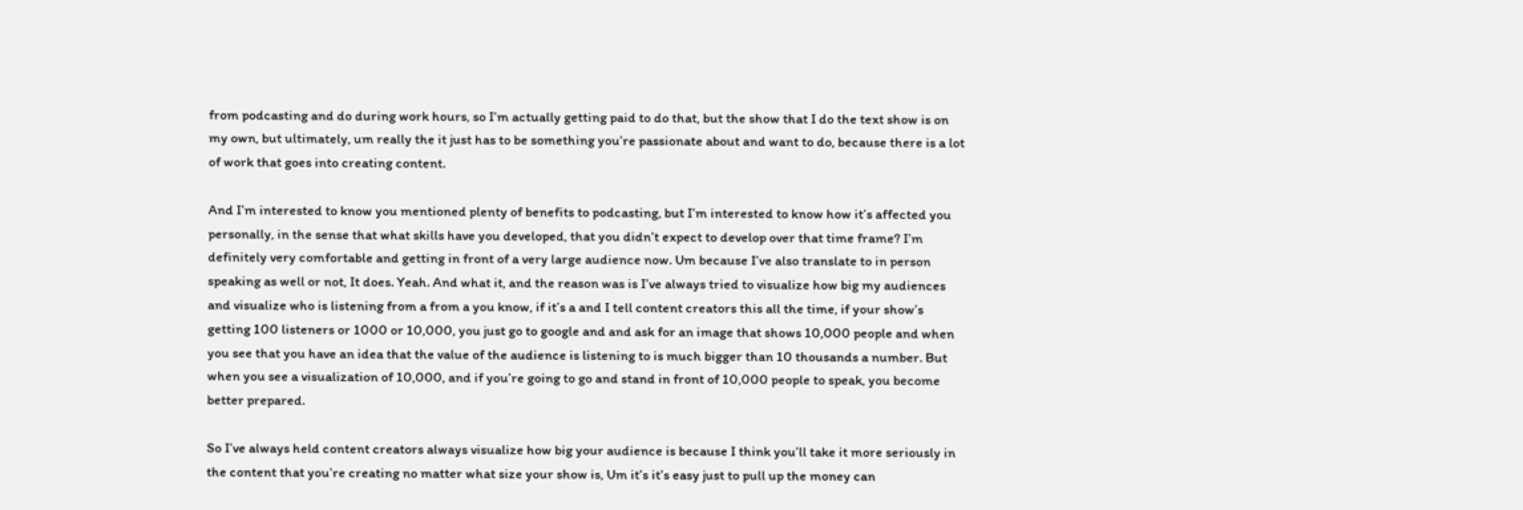from podcasting and do during work hours, so I’m actually getting paid to do that, but the show that I do the text show is on my own, but ultimately, um really the it just has to be something you’re passionate about and want to do, because there is a lot of work that goes into creating content.

And I’m interested to know you mentioned plenty of benefits to podcasting, but I’m interested to know how it’s affected you personally, in the sense that what skills have you developed, that you didn’t expect to develop over that time frame? I’m definitely very comfortable and getting in front of a very large audience now. Um because I’ve also translate to in person speaking as well or not, It does. Yeah. And what it, and the reason was is I’ve always tried to visualize how big my audiences and visualize who is listening from a from a you know, if it’s a and I tell content creators this all the time, if your show’s getting 100 listeners or 1000 or 10,000, you just go to google and and ask for an image that shows 10,000 people and when you see that you have an idea that the value of the audience is listening to is much bigger than 10 thousands a number. But when you see a visualization of 10,000, and if you’re going to go and stand in front of 10,000 people to speak, you become better prepared.

So I’ve always held content creators always visualize how big your audience is because I think you’ll take it more seriously in the content that you’re creating no matter what size your show is, Um it’s it’s easy just to pull up the money can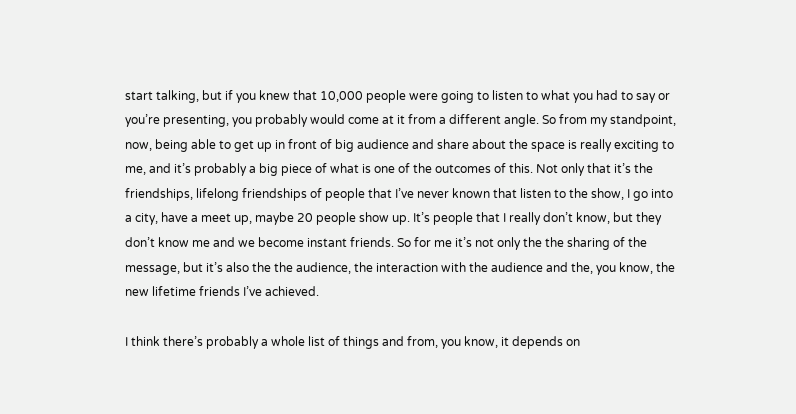start talking, but if you knew that 10,000 people were going to listen to what you had to say or you’re presenting, you probably would come at it from a different angle. So from my standpoint, now, being able to get up in front of big audience and share about the space is really exciting to me, and it’s probably a big piece of what is one of the outcomes of this. Not only that it’s the friendships, lifelong friendships of people that I’ve never known that listen to the show, I go into a city, have a meet up, maybe 20 people show up. It’s people that I really don’t know, but they don’t know me and we become instant friends. So for me it’s not only the the sharing of the message, but it’s also the the audience, the interaction with the audience and the, you know, the new lifetime friends I’ve achieved.

I think there’s probably a whole list of things and from, you know, it depends on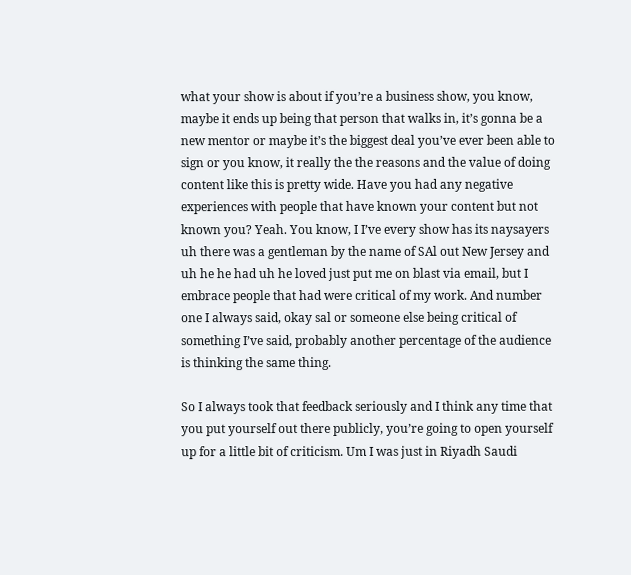what your show is about if you’re a business show, you know, maybe it ends up being that person that walks in, it’s gonna be a new mentor or maybe it’s the biggest deal you’ve ever been able to sign or you know, it really the the reasons and the value of doing content like this is pretty wide. Have you had any negative experiences with people that have known your content but not known you? Yeah. You know, I I’ve every show has its naysayers uh there was a gentleman by the name of SAl out New Jersey and uh he he had uh he loved just put me on blast via email, but I embrace people that had were critical of my work. And number one I always said, okay sal or someone else being critical of something I’ve said, probably another percentage of the audience is thinking the same thing.

So I always took that feedback seriously and I think any time that you put yourself out there publicly, you’re going to open yourself up for a little bit of criticism. Um I was just in Riyadh Saudi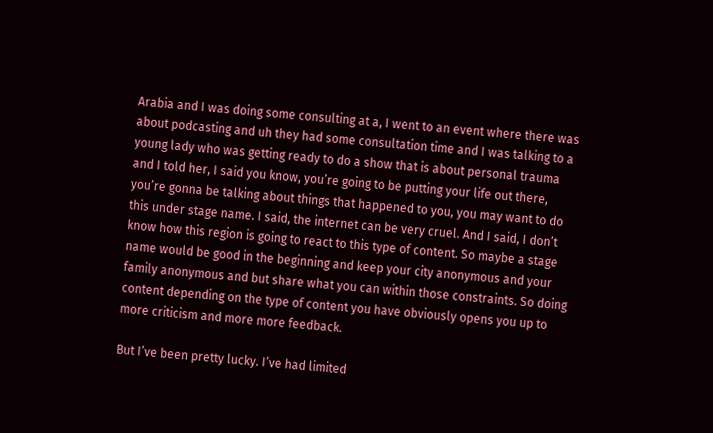Arabia and I was doing some consulting at a, I went to an event where there was about podcasting and uh they had some consultation time and I was talking to a young lady who was getting ready to do a show that is about personal trauma and I told her, I said you know, you’re going to be putting your life out there, you’re gonna be talking about things that happened to you, you may want to do this under stage name. I said, the internet can be very cruel. And I said, I don’t know how this region is going to react to this type of content. So maybe a stage name would be good in the beginning and keep your city anonymous and your family anonymous and but share what you can within those constraints. So doing content depending on the type of content you have obviously opens you up to more criticism and more more feedback.

But I’ve been pretty lucky. I’ve had limited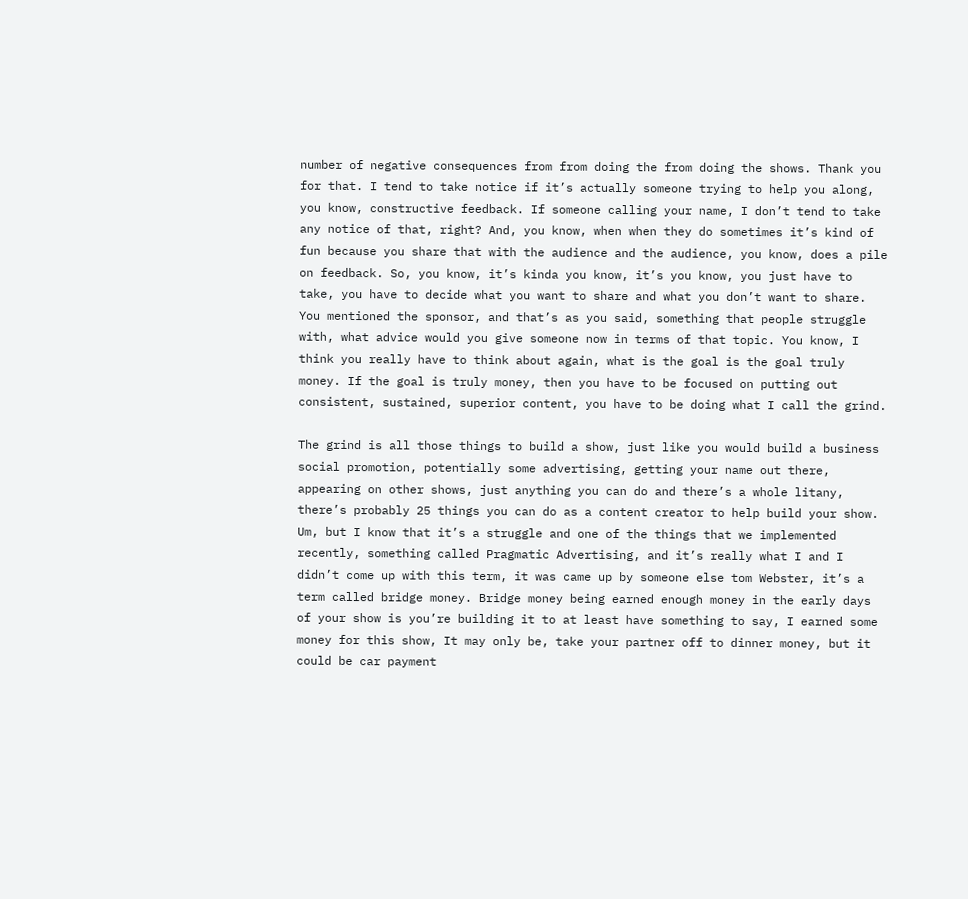number of negative consequences from from doing the from doing the shows. Thank you for that. I tend to take notice if it’s actually someone trying to help you along, you know, constructive feedback. If someone calling your name, I don’t tend to take any notice of that, right? And, you know, when when they do sometimes it’s kind of fun because you share that with the audience and the audience, you know, does a pile on feedback. So, you know, it’s kinda you know, it’s you know, you just have to take, you have to decide what you want to share and what you don’t want to share. You mentioned the sponsor, and that’s as you said, something that people struggle with, what advice would you give someone now in terms of that topic. You know, I think you really have to think about again, what is the goal is the goal truly money. If the goal is truly money, then you have to be focused on putting out consistent, sustained, superior content, you have to be doing what I call the grind.

The grind is all those things to build a show, just like you would build a business social promotion, potentially some advertising, getting your name out there, appearing on other shows, just anything you can do and there’s a whole litany, there’s probably 25 things you can do as a content creator to help build your show. Um, but I know that it’s a struggle and one of the things that we implemented recently, something called Pragmatic Advertising, and it’s really what I and I didn’t come up with this term, it was came up by someone else tom Webster, it’s a term called bridge money. Bridge money being earned enough money in the early days of your show is you’re building it to at least have something to say, I earned some money for this show, It may only be, take your partner off to dinner money, but it could be car payment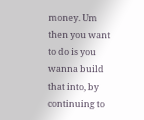money. Um then you want to do is you wanna build that into, by continuing to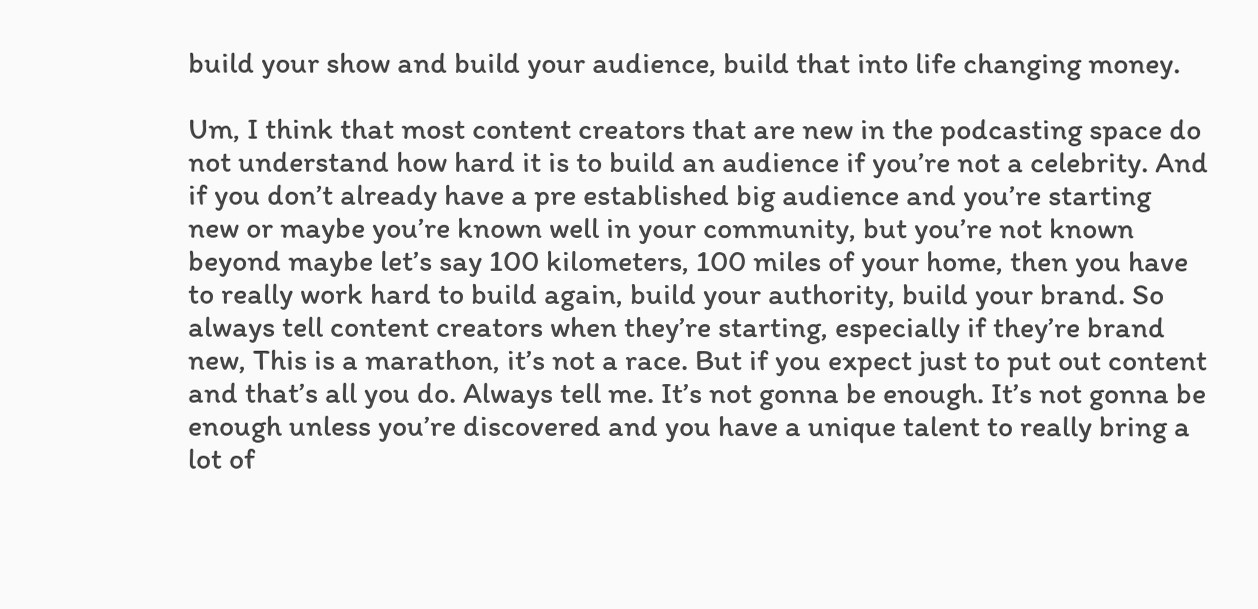build your show and build your audience, build that into life changing money.

Um, I think that most content creators that are new in the podcasting space do not understand how hard it is to build an audience if you’re not a celebrity. And if you don’t already have a pre established big audience and you’re starting new or maybe you’re known well in your community, but you’re not known beyond maybe let’s say 100 kilometers, 100 miles of your home, then you have to really work hard to build again, build your authority, build your brand. So always tell content creators when they’re starting, especially if they’re brand new, This is a marathon, it’s not a race. But if you expect just to put out content and that’s all you do. Always tell me. It’s not gonna be enough. It’s not gonna be enough unless you’re discovered and you have a unique talent to really bring a lot of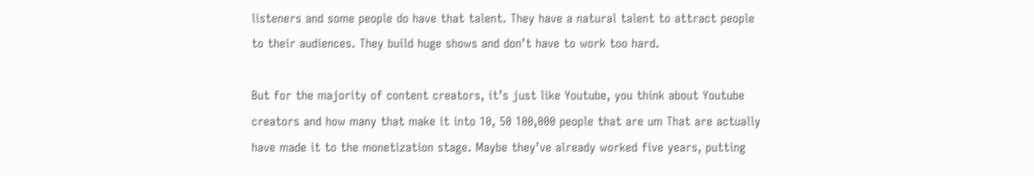listeners and some people do have that talent. They have a natural talent to attract people to their audiences. They build huge shows and don’t have to work too hard.

But for the majority of content creators, it’s just like Youtube, you think about Youtube creators and how many that make it into 10, 50 100,000 people that are um That are actually have made it to the monetization stage. Maybe they’ve already worked five years, putting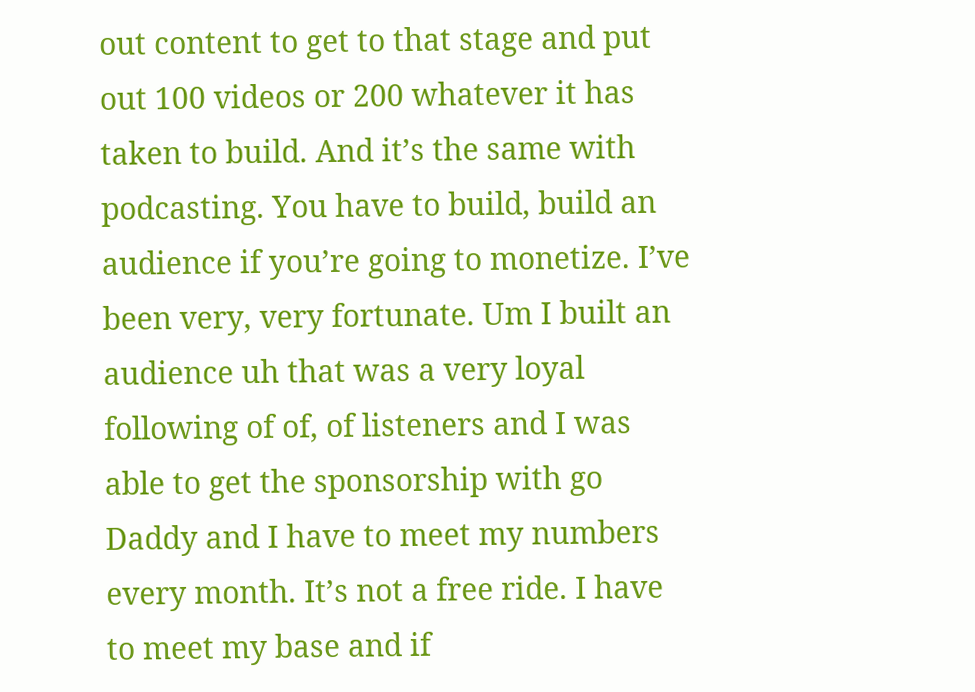out content to get to that stage and put out 100 videos or 200 whatever it has taken to build. And it’s the same with podcasting. You have to build, build an audience if you’re going to monetize. I’ve been very, very fortunate. Um I built an audience uh that was a very loyal following of of, of listeners and I was able to get the sponsorship with go Daddy and I have to meet my numbers every month. It’s not a free ride. I have to meet my base and if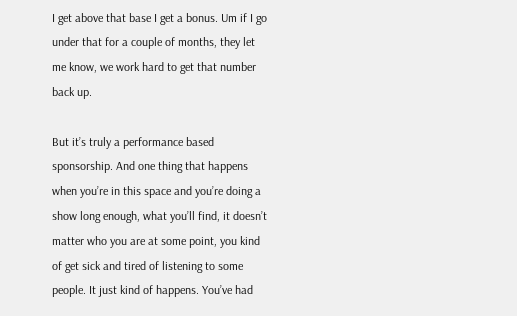I get above that base I get a bonus. Um if I go under that for a couple of months, they let me know, we work hard to get that number back up.

But it’s truly a performance based sponsorship. And one thing that happens when you’re in this space and you’re doing a show long enough, what you’ll find, it doesn’t matter who you are at some point, you kind of get sick and tired of listening to some people. It just kind of happens. You’ve had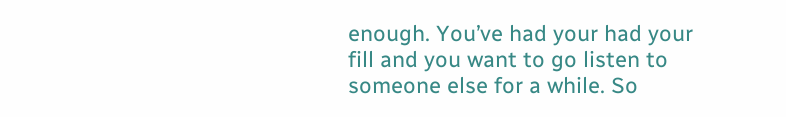enough. You’ve had your had your fill and you want to go listen to someone else for a while. So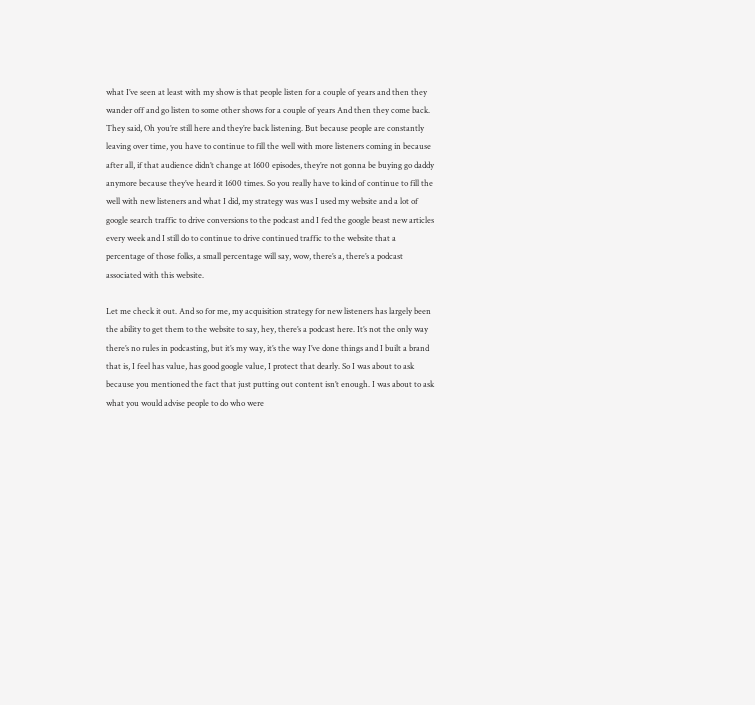what I’ve seen at least with my show is that people listen for a couple of years and then they wander off and go listen to some other shows for a couple of years And then they come back. They said, Oh you’re still here and they’re back listening. But because people are constantly leaving over time, you have to continue to fill the well with more listeners coming in because after all, if that audience didn’t change at 1600 episodes, they’re not gonna be buying go daddy anymore because they’ve heard it 1600 times. So you really have to kind of continue to fill the well with new listeners and what I did, my strategy was was I used my website and a lot of google search traffic to drive conversions to the podcast and I fed the google beast new articles every week and I still do to continue to drive continued traffic to the website that a percentage of those folks, a small percentage will say, wow, there’s a, there’s a podcast associated with this website.

Let me check it out. And so for me, my acquisition strategy for new listeners has largely been the ability to get them to the website to say, hey, there’s a podcast here. It’s not the only way there’s no rules in podcasting, but it’s my way, it’s the way I’ve done things and I built a brand that is, I feel has value, has good google value, I protect that dearly. So I was about to ask because you mentioned the fact that just putting out content isn’t enough. I was about to ask what you would advise people to do who were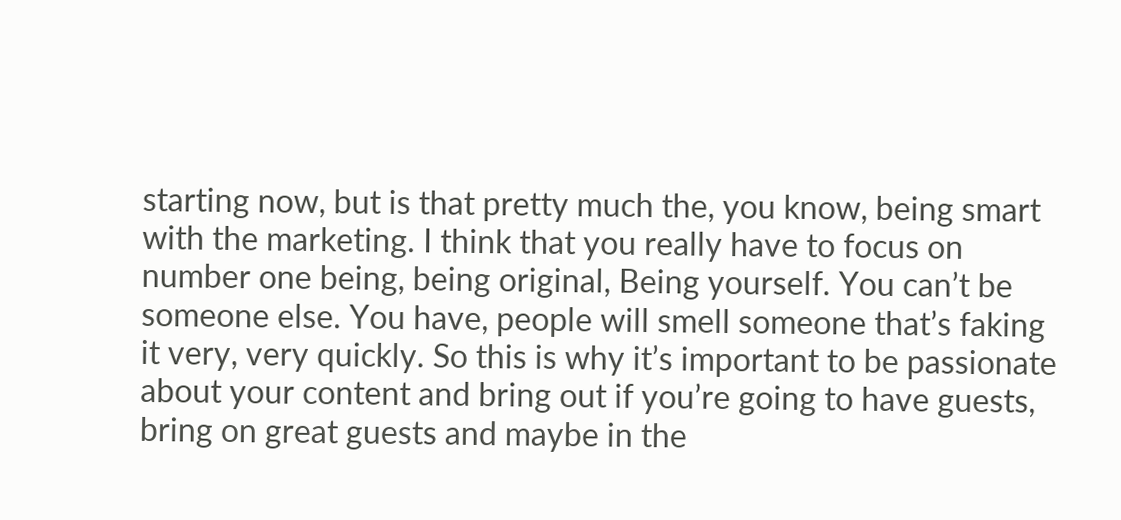starting now, but is that pretty much the, you know, being smart with the marketing. I think that you really have to focus on number one being, being original, Being yourself. You can’t be someone else. You have, people will smell someone that’s faking it very, very quickly. So this is why it’s important to be passionate about your content and bring out if you’re going to have guests, bring on great guests and maybe in the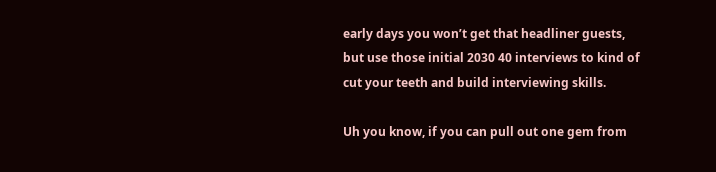early days you won’t get that headliner guests, but use those initial 2030 40 interviews to kind of cut your teeth and build interviewing skills.

Uh you know, if you can pull out one gem from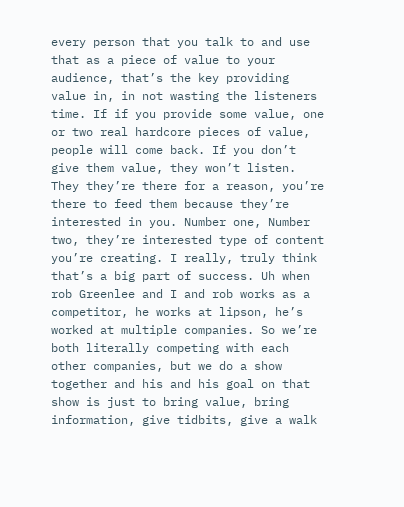every person that you talk to and use that as a piece of value to your audience, that’s the key providing value in, in not wasting the listeners time. If if you provide some value, one or two real hardcore pieces of value, people will come back. If you don’t give them value, they won’t listen. They they’re there for a reason, you’re there to feed them because they’re interested in you. Number one, Number two, they’re interested type of content you’re creating. I really, truly think that’s a big part of success. Uh when rob Greenlee and I and rob works as a competitor, he works at lipson, he’s worked at multiple companies. So we’re both literally competing with each other companies, but we do a show together and his and his goal on that show is just to bring value, bring information, give tidbits, give a walk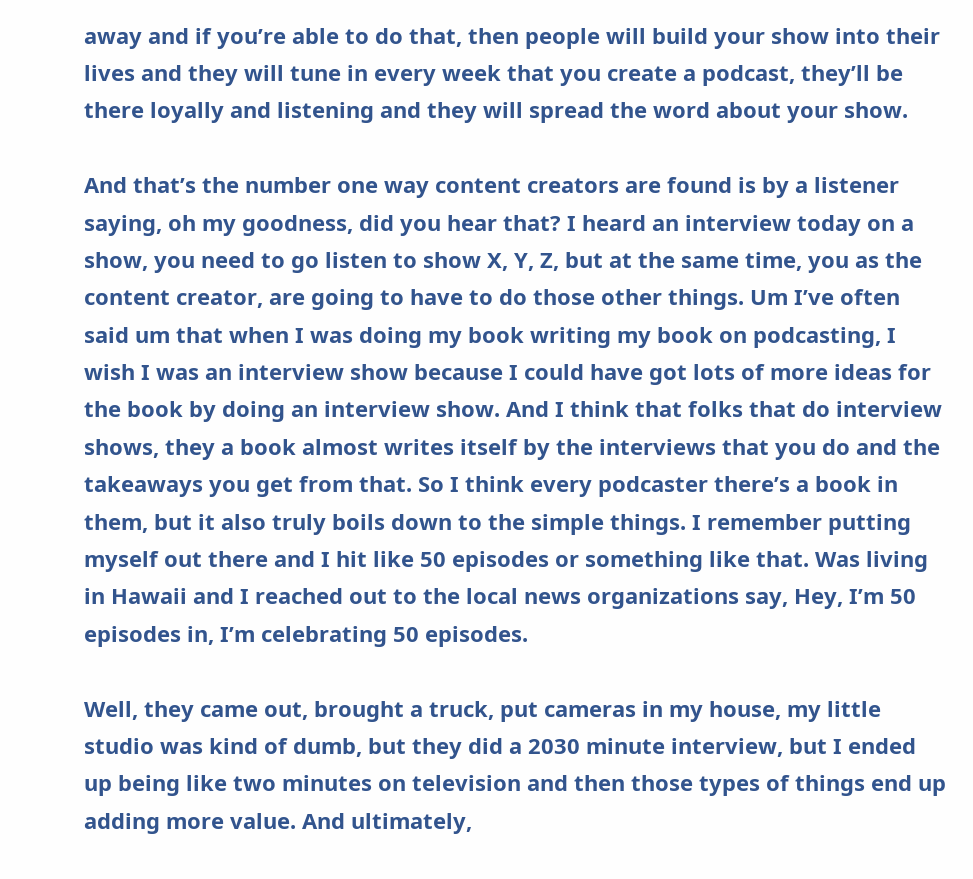away and if you’re able to do that, then people will build your show into their lives and they will tune in every week that you create a podcast, they’ll be there loyally and listening and they will spread the word about your show.

And that’s the number one way content creators are found is by a listener saying, oh my goodness, did you hear that? I heard an interview today on a show, you need to go listen to show X, Y, Z, but at the same time, you as the content creator, are going to have to do those other things. Um I’ve often said um that when I was doing my book writing my book on podcasting, I wish I was an interview show because I could have got lots of more ideas for the book by doing an interview show. And I think that folks that do interview shows, they a book almost writes itself by the interviews that you do and the takeaways you get from that. So I think every podcaster there’s a book in them, but it also truly boils down to the simple things. I remember putting myself out there and I hit like 50 episodes or something like that. Was living in Hawaii and I reached out to the local news organizations say, Hey, I’m 50 episodes in, I’m celebrating 50 episodes.

Well, they came out, brought a truck, put cameras in my house, my little studio was kind of dumb, but they did a 2030 minute interview, but I ended up being like two minutes on television and then those types of things end up adding more value. And ultimately,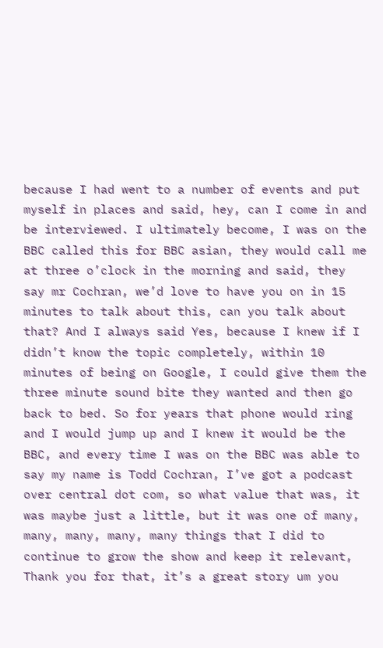because I had went to a number of events and put myself in places and said, hey, can I come in and be interviewed. I ultimately become, I was on the BBC called this for BBC asian, they would call me at three o’clock in the morning and said, they say mr Cochran, we’d love to have you on in 15 minutes to talk about this, can you talk about that? And I always said Yes, because I knew if I didn’t know the topic completely, within 10 minutes of being on Google, I could give them the three minute sound bite they wanted and then go back to bed. So for years that phone would ring and I would jump up and I knew it would be the BBC, and every time I was on the BBC was able to say my name is Todd Cochran, I’ve got a podcast over central dot com, so what value that was, it was maybe just a little, but it was one of many, many, many, many, many things that I did to continue to grow the show and keep it relevant, Thank you for that, it’s a great story um you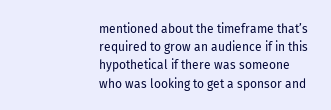mentioned about the timeframe that’s required to grow an audience if in this hypothetical if there was someone who was looking to get a sponsor and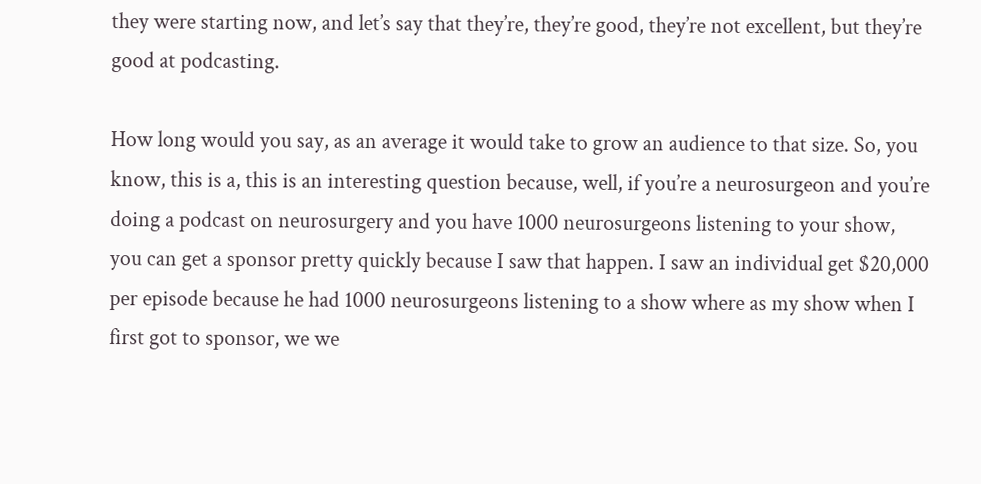they were starting now, and let’s say that they’re, they’re good, they’re not excellent, but they’re good at podcasting.

How long would you say, as an average it would take to grow an audience to that size. So, you know, this is a, this is an interesting question because, well, if you’re a neurosurgeon and you’re doing a podcast on neurosurgery and you have 1000 neurosurgeons listening to your show, you can get a sponsor pretty quickly because I saw that happen. I saw an individual get $20,000 per episode because he had 1000 neurosurgeons listening to a show where as my show when I first got to sponsor, we we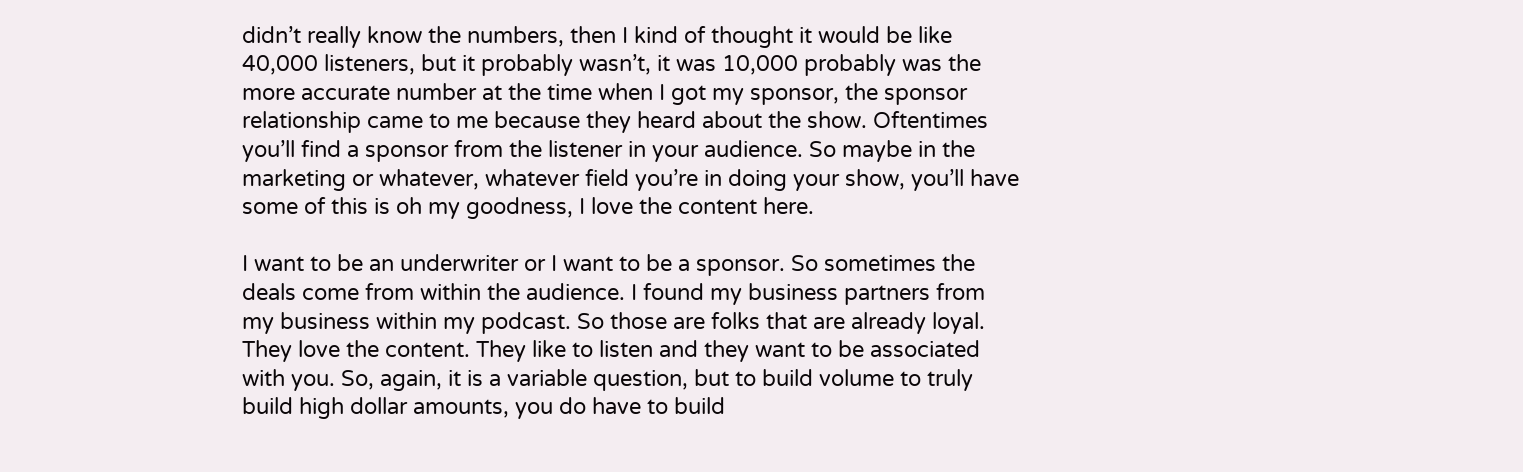didn’t really know the numbers, then I kind of thought it would be like 40,000 listeners, but it probably wasn’t, it was 10,000 probably was the more accurate number at the time when I got my sponsor, the sponsor relationship came to me because they heard about the show. Oftentimes you’ll find a sponsor from the listener in your audience. So maybe in the marketing or whatever, whatever field you’re in doing your show, you’ll have some of this is oh my goodness, I love the content here.

I want to be an underwriter or I want to be a sponsor. So sometimes the deals come from within the audience. I found my business partners from my business within my podcast. So those are folks that are already loyal. They love the content. They like to listen and they want to be associated with you. So, again, it is a variable question, but to build volume to truly build high dollar amounts, you do have to build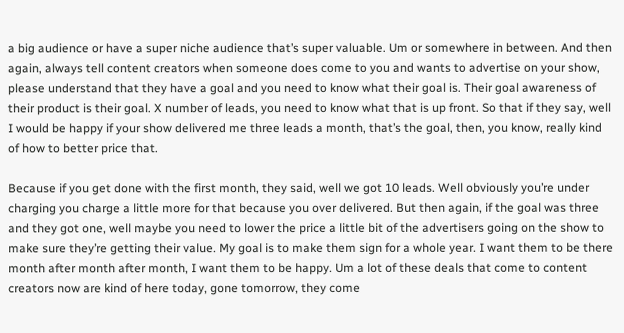a big audience or have a super niche audience that’s super valuable. Um or somewhere in between. And then again, always tell content creators when someone does come to you and wants to advertise on your show, please understand that they have a goal and you need to know what their goal is. Their goal awareness of their product is their goal. X number of leads, you need to know what that is up front. So that if they say, well I would be happy if your show delivered me three leads a month, that’s the goal, then, you know, really kind of how to better price that.

Because if you get done with the first month, they said, well we got 10 leads. Well obviously you’re under charging you charge a little more for that because you over delivered. But then again, if the goal was three and they got one, well maybe you need to lower the price a little bit of the advertisers going on the show to make sure they’re getting their value. My goal is to make them sign for a whole year. I want them to be there month after month after month, I want them to be happy. Um a lot of these deals that come to content creators now are kind of here today, gone tomorrow, they come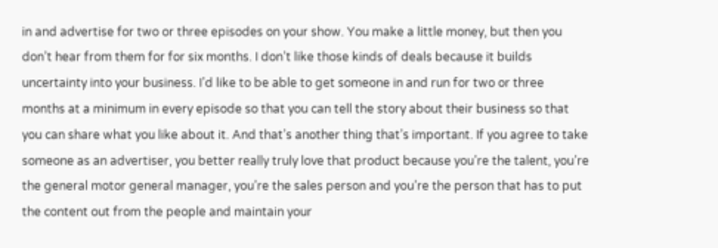in and advertise for two or three episodes on your show. You make a little money, but then you don’t hear from them for for six months. I don’t like those kinds of deals because it builds uncertainty into your business. I’d like to be able to get someone in and run for two or three months at a minimum in every episode so that you can tell the story about their business so that you can share what you like about it. And that’s another thing that’s important. If you agree to take someone as an advertiser, you better really truly love that product because you’re the talent, you’re the general motor general manager, you’re the sales person and you’re the person that has to put the content out from the people and maintain your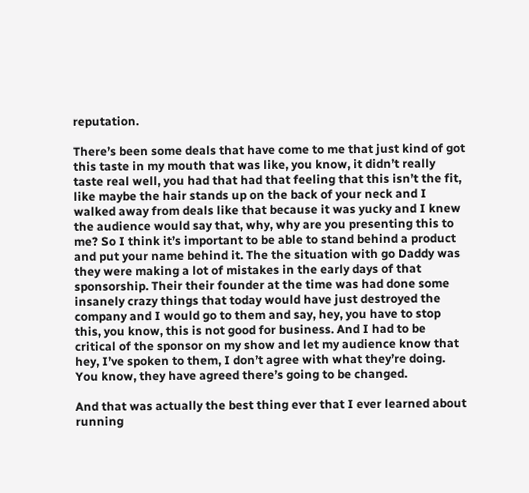reputation.

There’s been some deals that have come to me that just kind of got this taste in my mouth that was like, you know, it didn’t really taste real well, you had that had that feeling that this isn’t the fit, like maybe the hair stands up on the back of your neck and I walked away from deals like that because it was yucky and I knew the audience would say that, why, why are you presenting this to me? So I think it’s important to be able to stand behind a product and put your name behind it. The the situation with go Daddy was they were making a lot of mistakes in the early days of that sponsorship. Their their founder at the time was had done some insanely crazy things that today would have just destroyed the company and I would go to them and say, hey, you have to stop this, you know, this is not good for business. And I had to be critical of the sponsor on my show and let my audience know that hey, I’ve spoken to them, I don’t agree with what they’re doing. You know, they have agreed there’s going to be changed.

And that was actually the best thing ever that I ever learned about running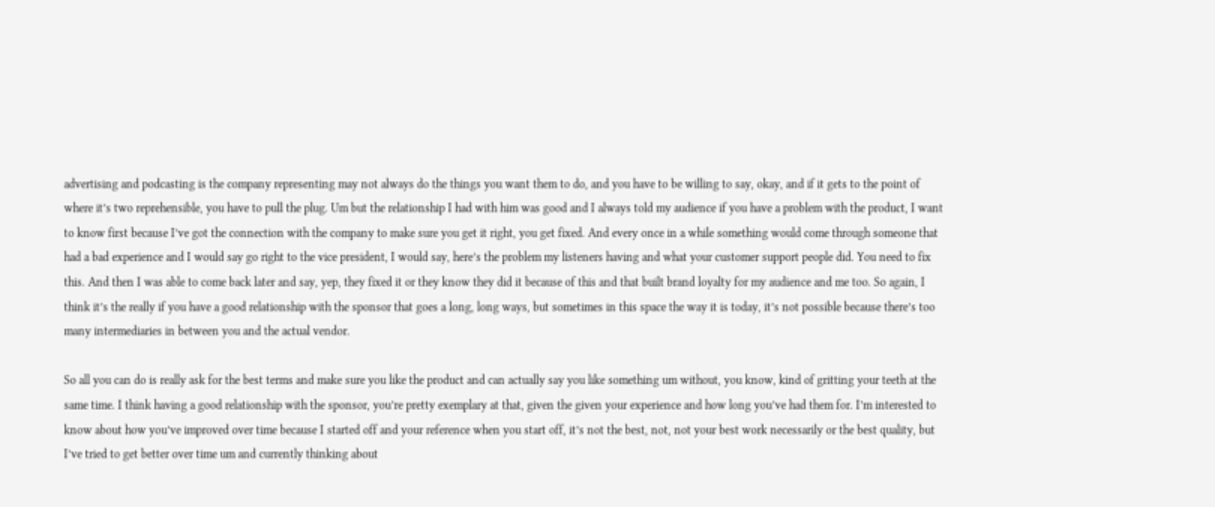advertising and podcasting is the company representing may not always do the things you want them to do, and you have to be willing to say, okay, and if it gets to the point of where it’s two reprehensible, you have to pull the plug. Um but the relationship I had with him was good and I always told my audience if you have a problem with the product, I want to know first because I’ve got the connection with the company to make sure you get it right, you get fixed. And every once in a while something would come through someone that had a bad experience and I would say go right to the vice president, I would say, here’s the problem my listeners having and what your customer support people did. You need to fix this. And then I was able to come back later and say, yep, they fixed it or they know they did it because of this and that built brand loyalty for my audience and me too. So again, I think it’s the really if you have a good relationship with the sponsor that goes a long, long ways, but sometimes in this space the way it is today, it’s not possible because there’s too many intermediaries in between you and the actual vendor.

So all you can do is really ask for the best terms and make sure you like the product and can actually say you like something um without, you know, kind of gritting your teeth at the same time. I think having a good relationship with the sponsor, you’re pretty exemplary at that, given the given your experience and how long you’ve had them for. I’m interested to know about how you’ve improved over time because I started off and your reference when you start off, it’s not the best, not, not your best work necessarily or the best quality, but I’ve tried to get better over time um and currently thinking about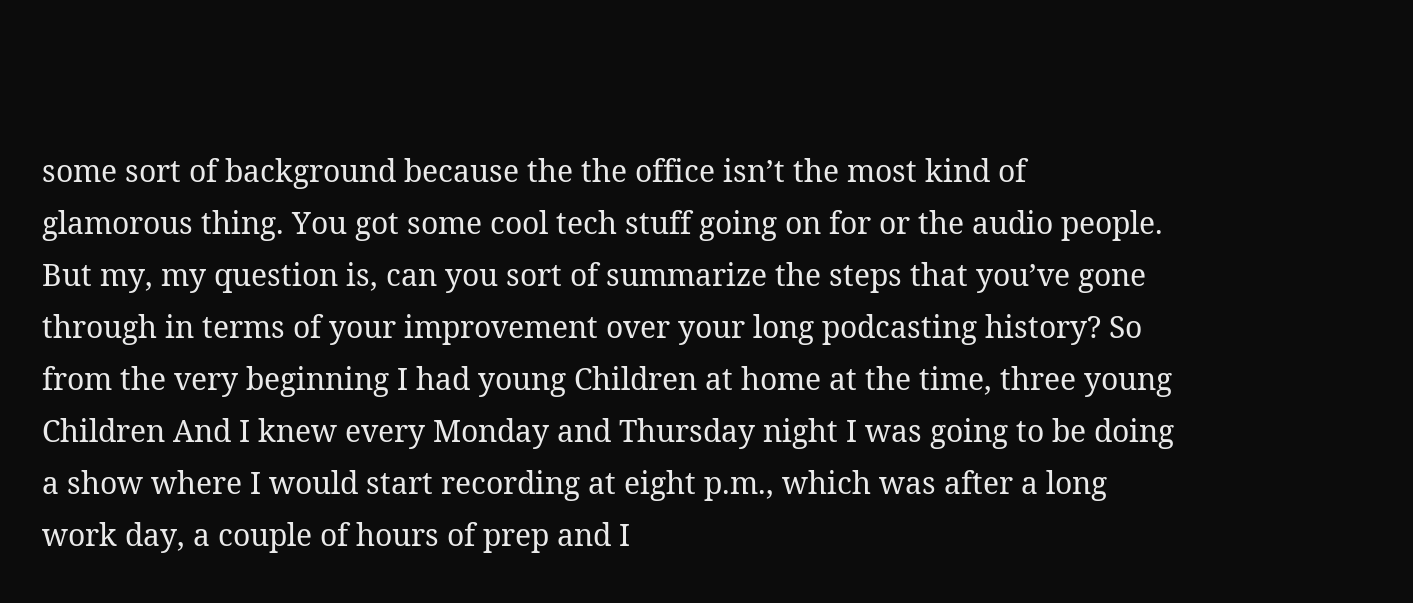some sort of background because the the office isn’t the most kind of glamorous thing. You got some cool tech stuff going on for or the audio people. But my, my question is, can you sort of summarize the steps that you’ve gone through in terms of your improvement over your long podcasting history? So from the very beginning I had young Children at home at the time, three young Children And I knew every Monday and Thursday night I was going to be doing a show where I would start recording at eight p.m., which was after a long work day, a couple of hours of prep and I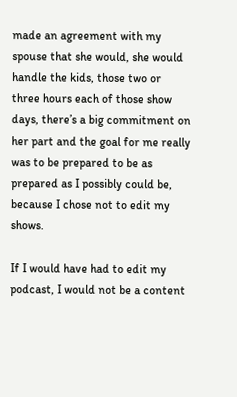made an agreement with my spouse that she would, she would handle the kids, those two or three hours each of those show days, there’s a big commitment on her part and the goal for me really was to be prepared to be as prepared as I possibly could be, because I chose not to edit my shows.

If I would have had to edit my podcast, I would not be a content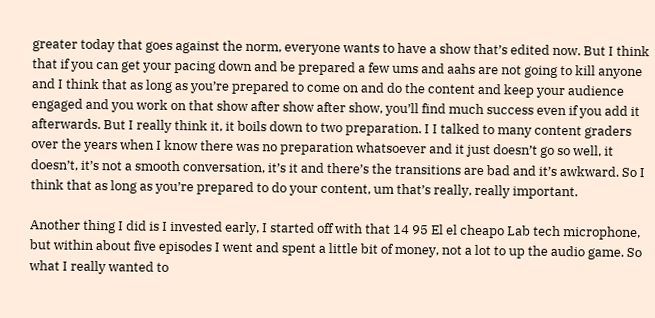greater today that goes against the norm, everyone wants to have a show that’s edited now. But I think that if you can get your pacing down and be prepared a few ums and aahs are not going to kill anyone and I think that as long as you’re prepared to come on and do the content and keep your audience engaged and you work on that show after show after show, you’ll find much success even if you add it afterwards. But I really think it, it boils down to two preparation. I I talked to many content graders over the years when I know there was no preparation whatsoever and it just doesn’t go so well, it doesn’t, it’s not a smooth conversation, it’s it and there’s the transitions are bad and it’s awkward. So I think that as long as you’re prepared to do your content, um that’s really, really important.

Another thing I did is I invested early, I started off with that 14 95 El el cheapo Lab tech microphone, but within about five episodes I went and spent a little bit of money, not a lot to up the audio game. So what I really wanted to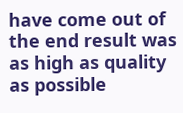have come out of the end result was as high as quality as possible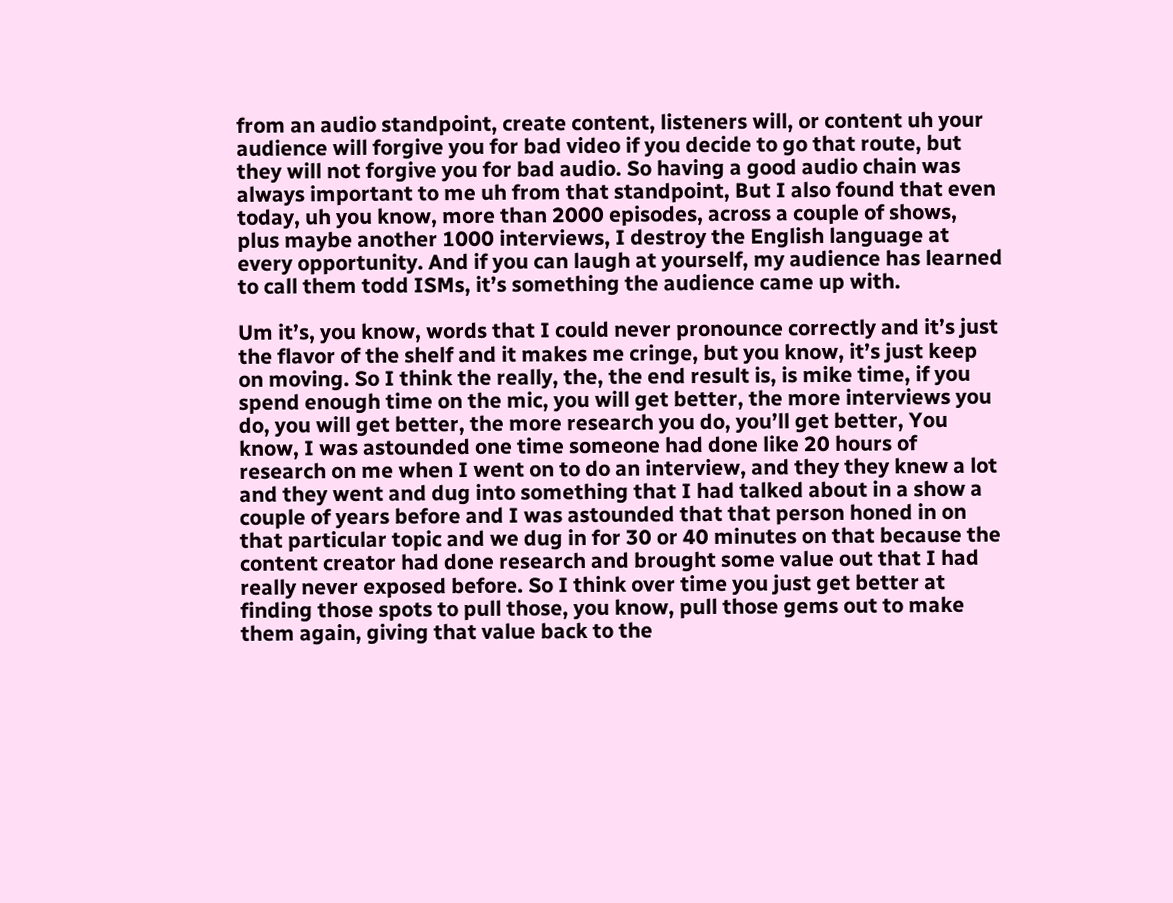from an audio standpoint, create content, listeners will, or content uh your audience will forgive you for bad video if you decide to go that route, but they will not forgive you for bad audio. So having a good audio chain was always important to me uh from that standpoint, But I also found that even today, uh you know, more than 2000 episodes, across a couple of shows, plus maybe another 1000 interviews, I destroy the English language at every opportunity. And if you can laugh at yourself, my audience has learned to call them todd ISMs, it’s something the audience came up with.

Um it’s, you know, words that I could never pronounce correctly and it’s just the flavor of the shelf and it makes me cringe, but you know, it’s just keep on moving. So I think the really, the, the end result is, is mike time, if you spend enough time on the mic, you will get better, the more interviews you do, you will get better, the more research you do, you’ll get better, You know, I was astounded one time someone had done like 20 hours of research on me when I went on to do an interview, and they they knew a lot and they went and dug into something that I had talked about in a show a couple of years before and I was astounded that that person honed in on that particular topic and we dug in for 30 or 40 minutes on that because the content creator had done research and brought some value out that I had really never exposed before. So I think over time you just get better at finding those spots to pull those, you know, pull those gems out to make them again, giving that value back to the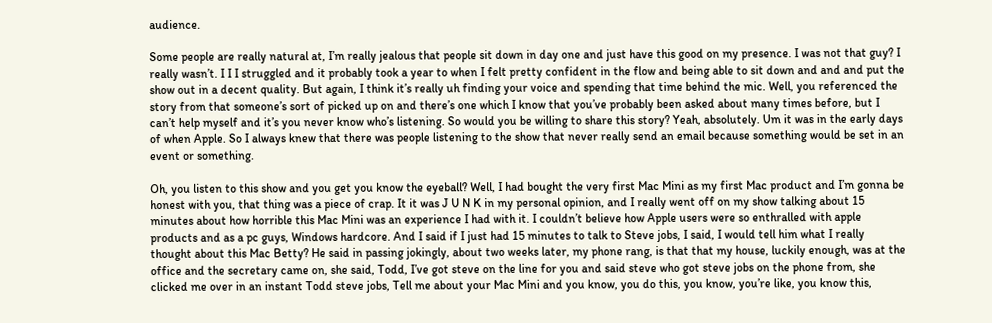audience.

Some people are really natural at, I’m really jealous that people sit down in day one and just have this good on my presence. I was not that guy? I really wasn’t. I I I struggled and it probably took a year to when I felt pretty confident in the flow and being able to sit down and and and put the show out in a decent quality. But again, I think it’s really uh finding your voice and spending that time behind the mic. Well, you referenced the story from that someone’s sort of picked up on and there’s one which I know that you’ve probably been asked about many times before, but I can’t help myself and it’s you never know who’s listening. So would you be willing to share this story? Yeah, absolutely. Um it was in the early days of when Apple. So I always knew that there was people listening to the show that never really send an email because something would be set in an event or something.

Oh, you listen to this show and you get you know the eyeball? Well, I had bought the very first Mac Mini as my first Mac product and I’m gonna be honest with you, that thing was a piece of crap. It it was J U N K in my personal opinion, and I really went off on my show talking about 15 minutes about how horrible this Mac Mini was an experience I had with it. I couldn’t believe how Apple users were so enthralled with apple products and as a pc guys, Windows hardcore. And I said if I just had 15 minutes to talk to Steve jobs, I said, I would tell him what I really thought about this Mac Betty? He said in passing jokingly, about two weeks later, my phone rang, is that that my house, luckily enough, was at the office and the secretary came on, she said, Todd, I’ve got steve on the line for you and said steve who got steve jobs on the phone from, she clicked me over in an instant Todd steve jobs, Tell me about your Mac Mini and you know, you do this, you know, you’re like, you know this,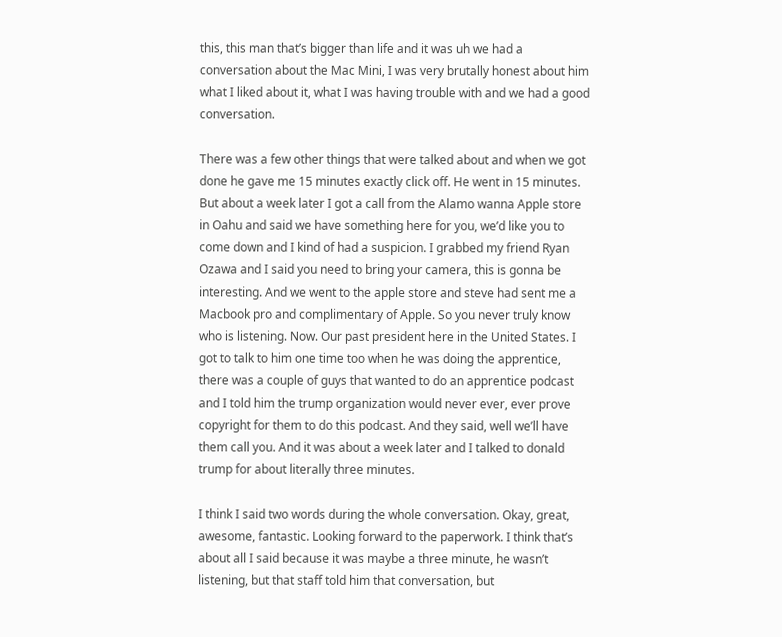this, this man that’s bigger than life and it was uh we had a conversation about the Mac Mini, I was very brutally honest about him what I liked about it, what I was having trouble with and we had a good conversation.

There was a few other things that were talked about and when we got done he gave me 15 minutes exactly click off. He went in 15 minutes. But about a week later I got a call from the Alamo wanna Apple store in Oahu and said we have something here for you, we’d like you to come down and I kind of had a suspicion. I grabbed my friend Ryan Ozawa and I said you need to bring your camera, this is gonna be interesting. And we went to the apple store and steve had sent me a Macbook pro and complimentary of Apple. So you never truly know who is listening. Now. Our past president here in the United States. I got to talk to him one time too when he was doing the apprentice, there was a couple of guys that wanted to do an apprentice podcast and I told him the trump organization would never ever, ever prove copyright for them to do this podcast. And they said, well we’ll have them call you. And it was about a week later and I talked to donald trump for about literally three minutes.

I think I said two words during the whole conversation. Okay, great, awesome, fantastic. Looking forward to the paperwork. I think that’s about all I said because it was maybe a three minute, he wasn’t listening, but that staff told him that conversation, but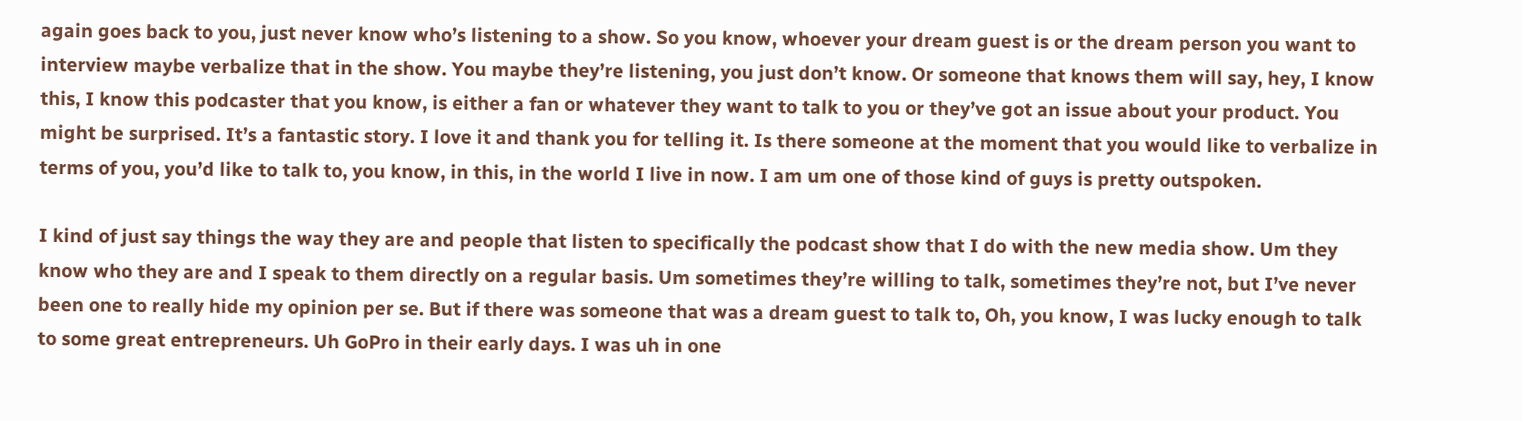again goes back to you, just never know who’s listening to a show. So you know, whoever your dream guest is or the dream person you want to interview maybe verbalize that in the show. You maybe they’re listening, you just don’t know. Or someone that knows them will say, hey, I know this, I know this podcaster that you know, is either a fan or whatever they want to talk to you or they’ve got an issue about your product. You might be surprised. It’s a fantastic story. I love it and thank you for telling it. Is there someone at the moment that you would like to verbalize in terms of you, you’d like to talk to, you know, in this, in the world I live in now. I am um one of those kind of guys is pretty outspoken.

I kind of just say things the way they are and people that listen to specifically the podcast show that I do with the new media show. Um they know who they are and I speak to them directly on a regular basis. Um sometimes they’re willing to talk, sometimes they’re not, but I’ve never been one to really hide my opinion per se. But if there was someone that was a dream guest to talk to, Oh, you know, I was lucky enough to talk to some great entrepreneurs. Uh GoPro in their early days. I was uh in one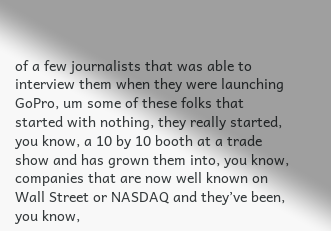of a few journalists that was able to interview them when they were launching GoPro, um some of these folks that started with nothing, they really started, you know, a 10 by 10 booth at a trade show and has grown them into, you know, companies that are now well known on Wall Street or NASDAQ and they’ve been, you know,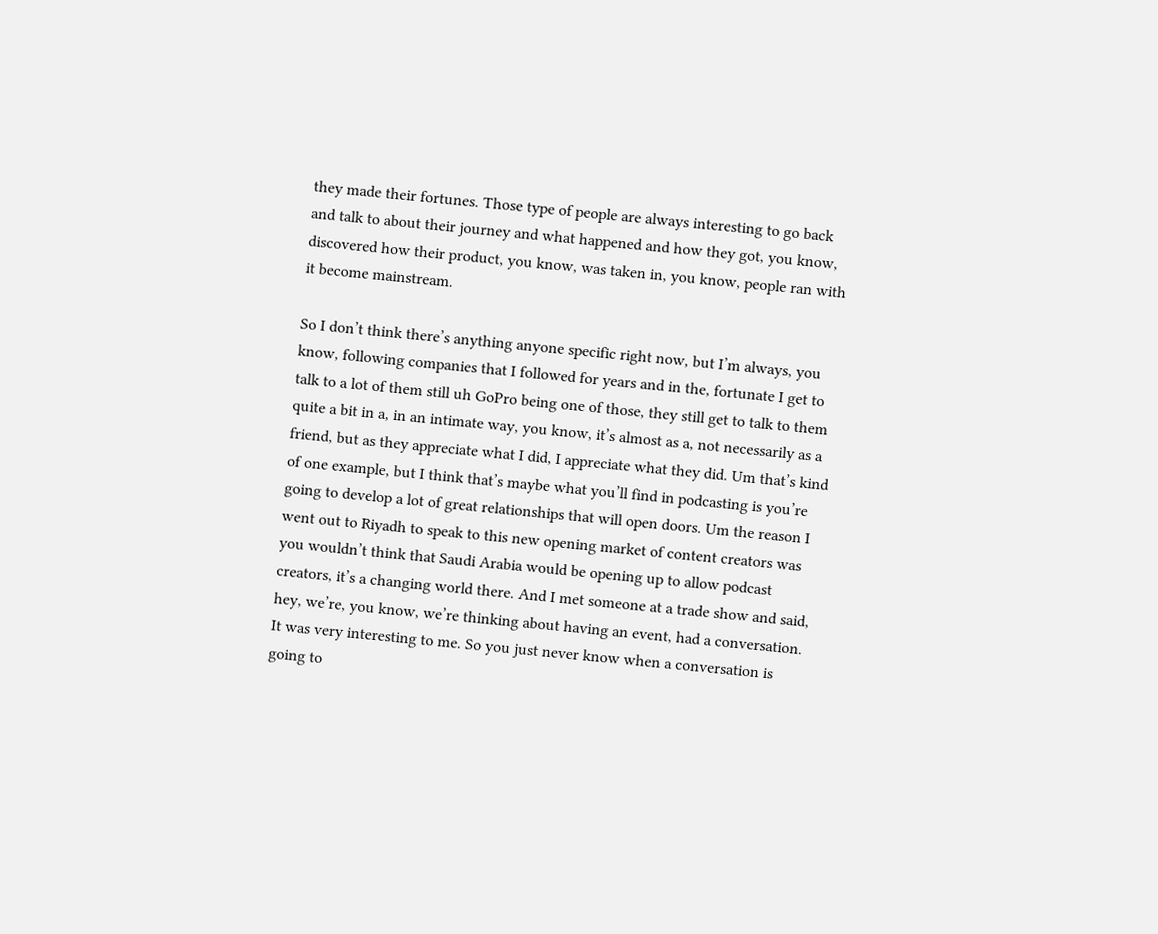they made their fortunes. Those type of people are always interesting to go back and talk to about their journey and what happened and how they got, you know, discovered how their product, you know, was taken in, you know, people ran with it become mainstream.

So I don’t think there’s anything anyone specific right now, but I’m always, you know, following companies that I followed for years and in the, fortunate I get to talk to a lot of them still uh GoPro being one of those, they still get to talk to them quite a bit in a, in an intimate way, you know, it’s almost as a, not necessarily as a friend, but as they appreciate what I did, I appreciate what they did. Um that’s kind of one example, but I think that’s maybe what you’ll find in podcasting is you’re going to develop a lot of great relationships that will open doors. Um the reason I went out to Riyadh to speak to this new opening market of content creators was you wouldn’t think that Saudi Arabia would be opening up to allow podcast creators, it’s a changing world there. And I met someone at a trade show and said, hey, we’re, you know, we’re thinking about having an event, had a conversation. It was very interesting to me. So you just never know when a conversation is going to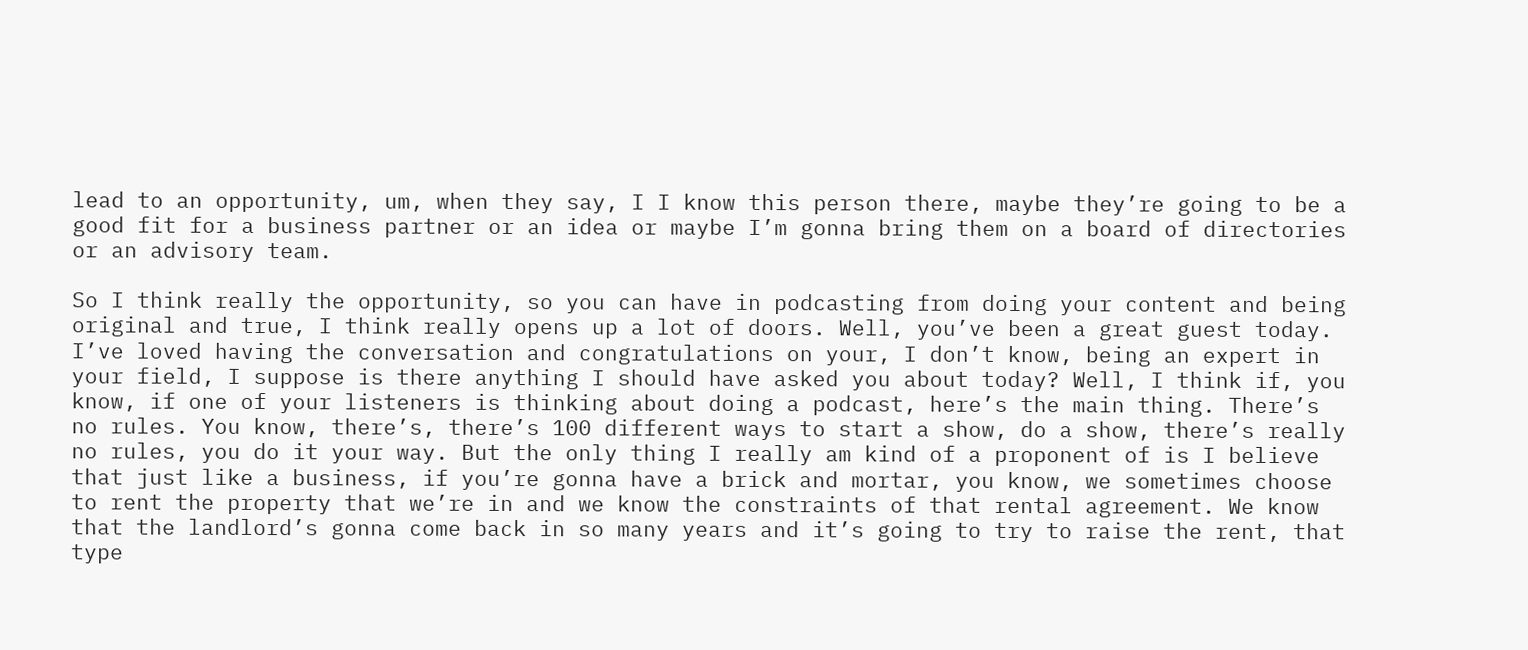lead to an opportunity, um, when they say, I I know this person there, maybe they’re going to be a good fit for a business partner or an idea or maybe I’m gonna bring them on a board of directories or an advisory team.

So I think really the opportunity, so you can have in podcasting from doing your content and being original and true, I think really opens up a lot of doors. Well, you’ve been a great guest today. I’ve loved having the conversation and congratulations on your, I don’t know, being an expert in your field, I suppose is there anything I should have asked you about today? Well, I think if, you know, if one of your listeners is thinking about doing a podcast, here’s the main thing. There’s no rules. You know, there’s, there’s 100 different ways to start a show, do a show, there’s really no rules, you do it your way. But the only thing I really am kind of a proponent of is I believe that just like a business, if you’re gonna have a brick and mortar, you know, we sometimes choose to rent the property that we’re in and we know the constraints of that rental agreement. We know that the landlord’s gonna come back in so many years and it’s going to try to raise the rent, that type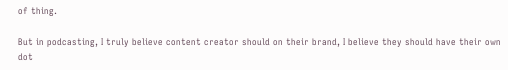of thing.

But in podcasting, I truly believe content creator should on their brand, I believe they should have their own dot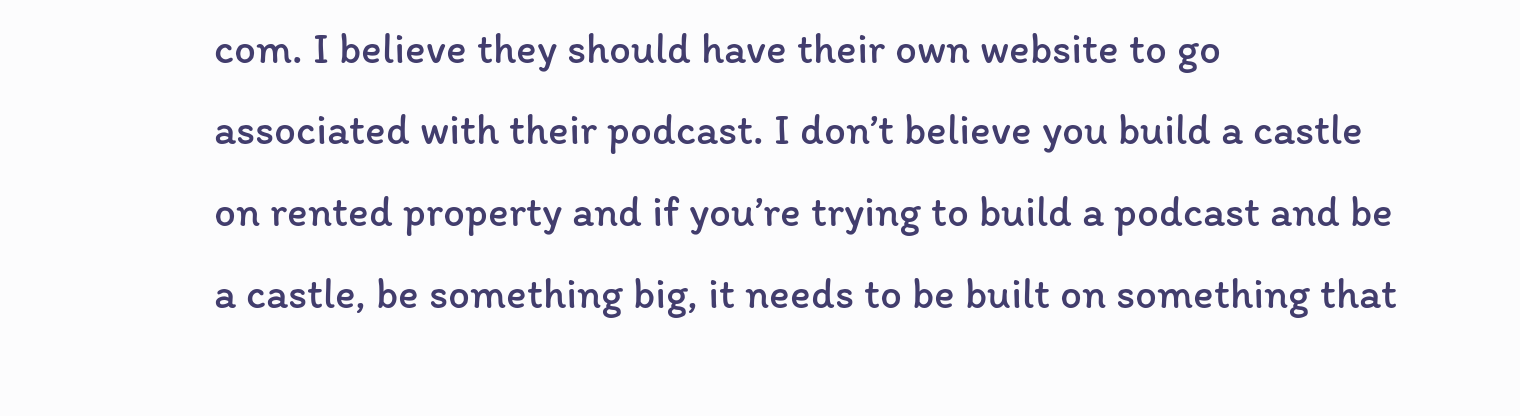com. I believe they should have their own website to go associated with their podcast. I don’t believe you build a castle on rented property and if you’re trying to build a podcast and be a castle, be something big, it needs to be built on something that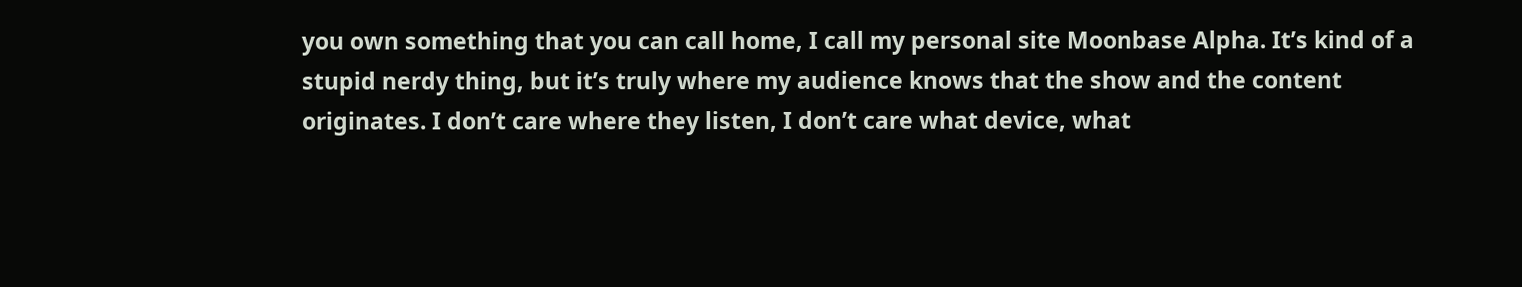you own something that you can call home, I call my personal site Moonbase Alpha. It’s kind of a stupid nerdy thing, but it’s truly where my audience knows that the show and the content originates. I don’t care where they listen, I don’t care what device, what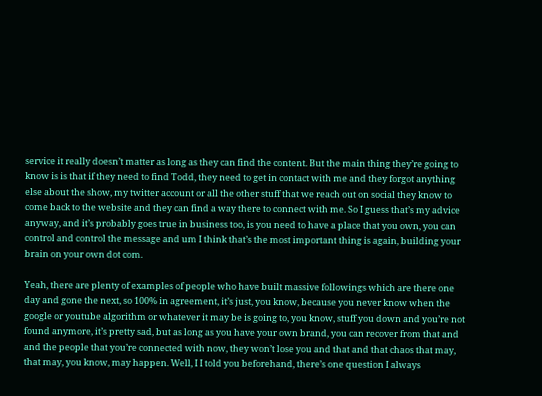service it really doesn’t matter as long as they can find the content. But the main thing they’re going to know is is that if they need to find Todd, they need to get in contact with me and they forgot anything else about the show, my twitter account or all the other stuff that we reach out on social they know to come back to the website and they can find a way there to connect with me. So I guess that’s my advice anyway, and it’s probably goes true in business too, is you need to have a place that you own, you can control and control the message and um I think that’s the most important thing is again, building your brain on your own dot com.

Yeah, there are plenty of examples of people who have built massive followings which are there one day and gone the next, so 100% in agreement, it’s just, you know, because you never know when the google or youtube algorithm or whatever it may be is going to, you know, stuff you down and you’re not found anymore, it’s pretty sad, but as long as you have your own brand, you can recover from that and and the people that you’re connected with now, they won’t lose you and that and that chaos that may, that may, you know, may happen. Well, I I told you beforehand, there’s one question I always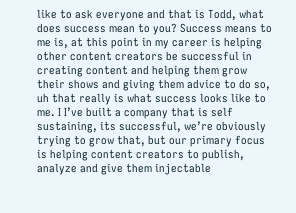like to ask everyone and that is Todd, what does success mean to you? Success means to me is, at this point in my career is helping other content creators be successful in creating content and helping them grow their shows and giving them advice to do so, uh that really is what success looks like to me. I I’ve built a company that is self sustaining, its successful, we’re obviously trying to grow that, but our primary focus is helping content creators to publish, analyze and give them injectable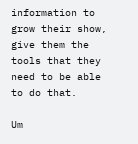information to grow their show, give them the tools that they need to be able to do that.

Um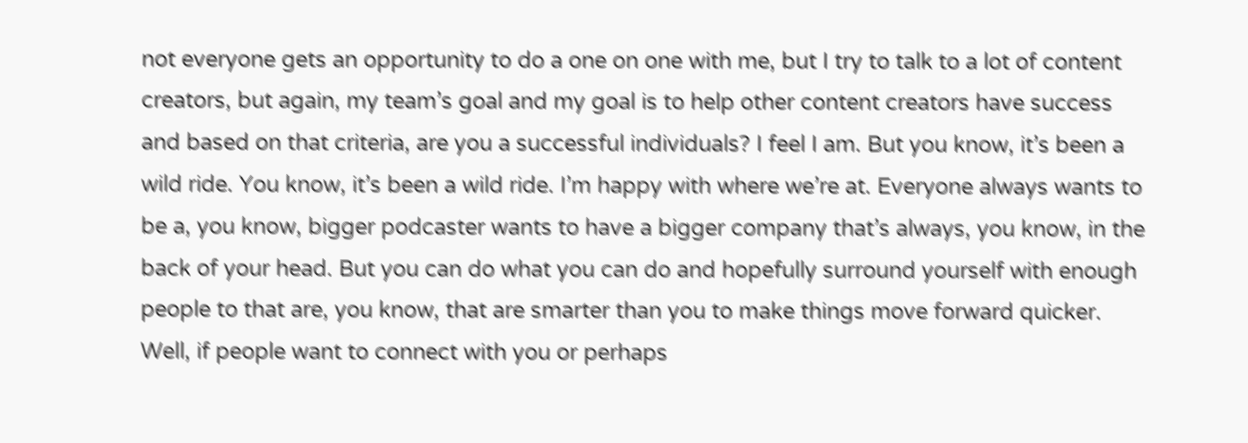not everyone gets an opportunity to do a one on one with me, but I try to talk to a lot of content creators, but again, my team’s goal and my goal is to help other content creators have success and based on that criteria, are you a successful individuals? I feel I am. But you know, it’s been a wild ride. You know, it’s been a wild ride. I’m happy with where we’re at. Everyone always wants to be a, you know, bigger podcaster wants to have a bigger company that’s always, you know, in the back of your head. But you can do what you can do and hopefully surround yourself with enough people to that are, you know, that are smarter than you to make things move forward quicker. Well, if people want to connect with you or perhaps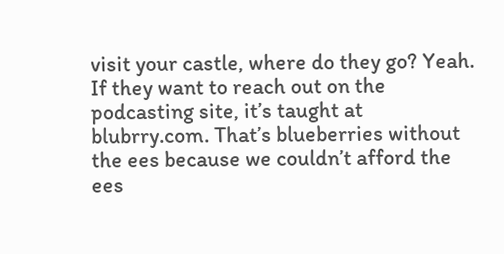visit your castle, where do they go? Yeah. If they want to reach out on the podcasting site, it’s taught at blubrry.com. That’s blueberries without the ees because we couldn’t afford the ees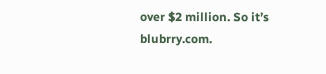over $2 million. So it’s blubrry.com.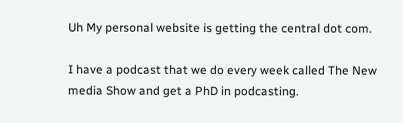Uh My personal website is getting the central dot com.

I have a podcast that we do every week called The New media Show and get a PhD in podcasting.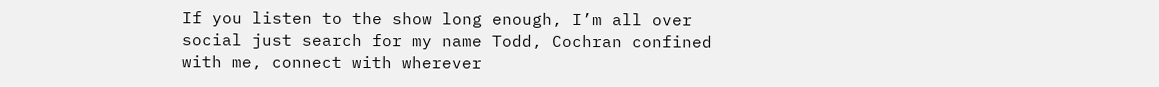If you listen to the show long enough, I’m all over social just search for my name Todd, Cochran confined with me, connect with wherever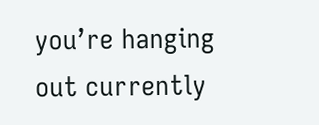you’re hanging out currently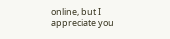online, but I appreciate you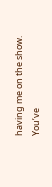having me on the show. You’ve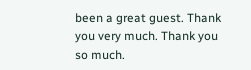been a great guest. Thank you very much. Thank you so much.